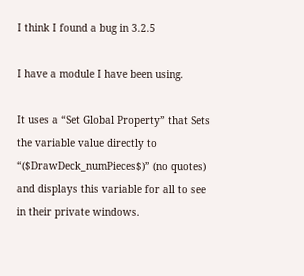I think I found a bug in 3.2.5

I have a module I have been using.

It uses a “Set Global Property” that Sets the variable value directly to “($DrawDeck_numPieces$)” (no quotes) and displays this variable for all to see in their private windows.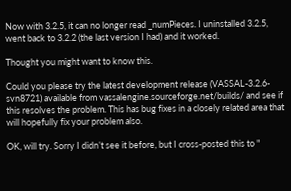Now with 3.2.5, it can no longer read _numPieces. I uninstalled 3.2.5, went back to 3.2.2 (the last version I had) and it worked.

Thought you might want to know this.

Could you please try the latest development release (VASSAL-3.2.6-svn8721) available from vassalengine.sourceforge.net/builds/ and see if this resolves the problem. This has bug fixes in a closely related area that will hopefully fix your problem also.

OK, will try. Sorry I didn’t see it before, but I cross-posted this to "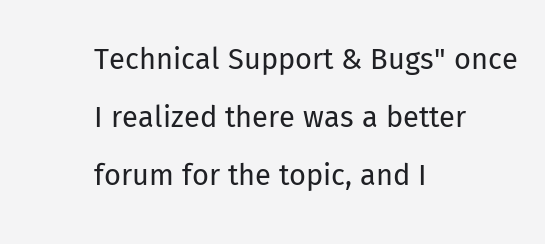Technical Support & Bugs" once I realized there was a better forum for the topic, and I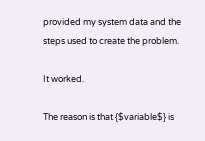provided my system data and the steps used to create the problem.

It worked.

The reason is that {$variable$} is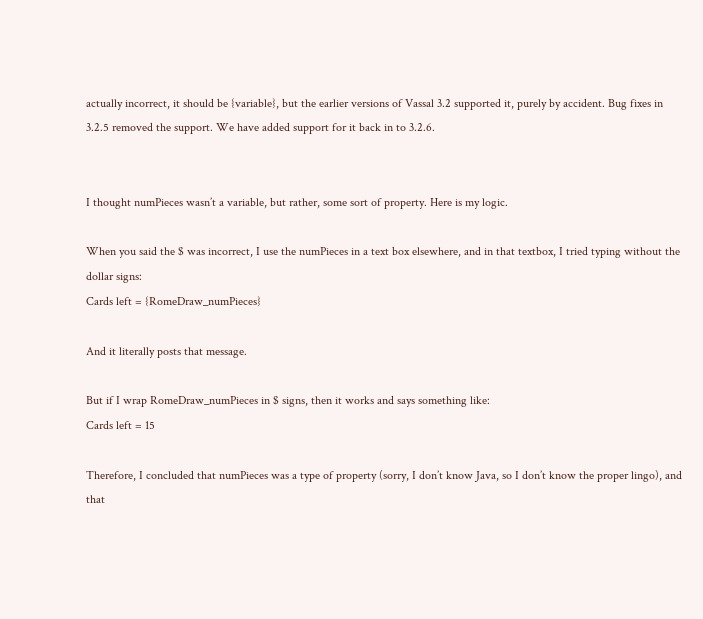actually incorrect, it should be {variable}, but the earlier versions of Vassal 3.2 supported it, purely by accident. Bug fixes in 3.2.5 removed the support. We have added support for it back in to 3.2.6.


I thought numPieces wasn’t a variable, but rather, some sort of property. Here is my logic.

When you said the $ was incorrect, I use the numPieces in a text box elsewhere, and in that textbox, I tried typing without the dollar signs:
Cards left = {RomeDraw_numPieces}

And it literally posts that message.

But if I wrap RomeDraw_numPieces in $ signs, then it works and says something like:
Cards left = 15

Therefore, I concluded that numPieces was a type of property (sorry, I don’t know Java, so I don’t know the proper lingo), and that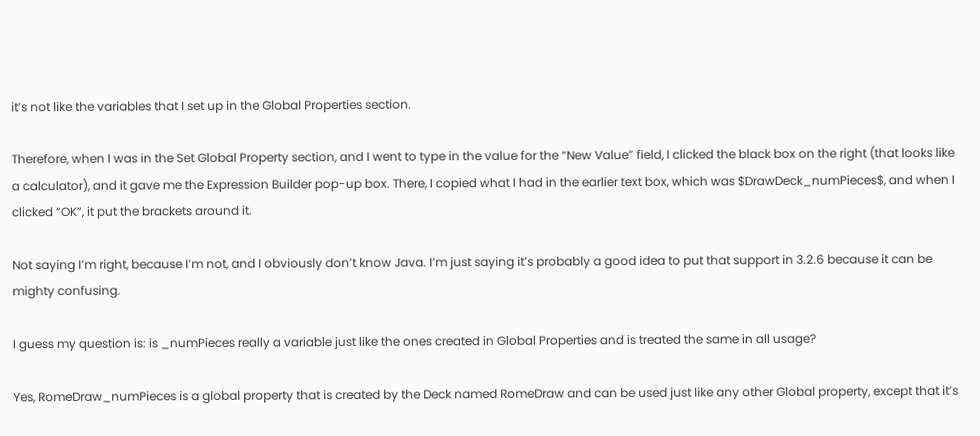it’s not like the variables that I set up in the Global Properties section.

Therefore, when I was in the Set Global Property section, and I went to type in the value for the “New Value” field, I clicked the black box on the right (that looks like a calculator), and it gave me the Expression Builder pop-up box. There, I copied what I had in the earlier text box, which was $DrawDeck_numPieces$, and when I clicked “OK”, it put the brackets around it.

Not saying I’m right, because I’m not, and I obviously don’t know Java. I’m just saying it’s probably a good idea to put that support in 3.2.6 because it can be mighty confusing.

I guess my question is: is _numPieces really a variable just like the ones created in Global Properties and is treated the same in all usage?

Yes, RomeDraw_numPieces is a global property that is created by the Deck named RomeDraw and can be used just like any other Global property, except that it’s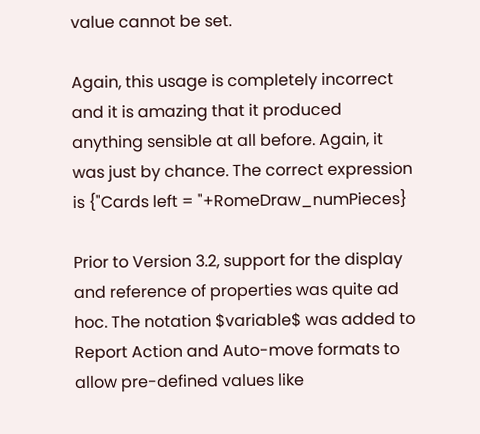value cannot be set.

Again, this usage is completely incorrect and it is amazing that it produced anything sensible at all before. Again, it was just by chance. The correct expression is {"Cards left = "+RomeDraw_numPieces}

Prior to Version 3.2, support for the display and reference of properties was quite ad hoc. The notation $variable$ was added to Report Action and Auto-move formats to allow pre-defined values like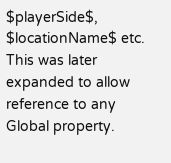$playerSide$, $locationName$ etc. This was later expanded to allow reference to any Global property.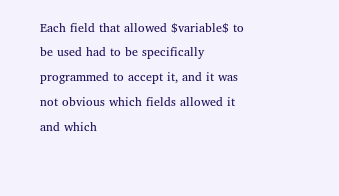Each field that allowed $variable$ to be used had to be specifically programmed to accept it, and it was not obvious which fields allowed it and which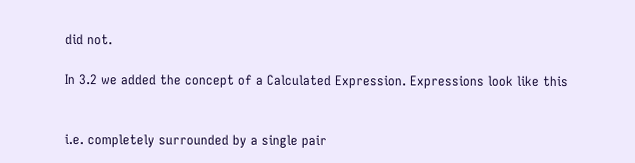did not.

In 3.2 we added the concept of a Calculated Expression. Expressions look like this


i.e. completely surrounded by a single pair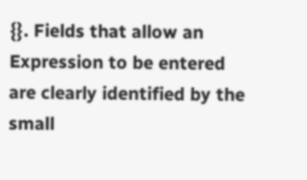{}. Fields that allow an Expression to be entered are clearly identified by the small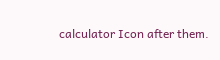calculator Icon after them.